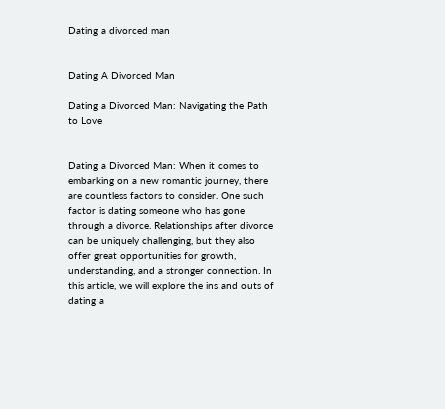Dating a divorced man


Dating A Divorced Man

Dating a Divorced Man: Navigating the Path to Love


Dating a Divorced Man: When it comes to embarking on a new romantic journey, there are countless factors to consider. One such factor is dating someone who has gone through a divorce. Relationships after divorce can be uniquely challenging, but they also offer great opportunities for growth, understanding, and a stronger connection. In this article, we will explore the ins and outs of dating a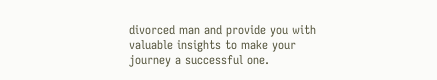divorced man and provide you with valuable insights to make your journey a successful one.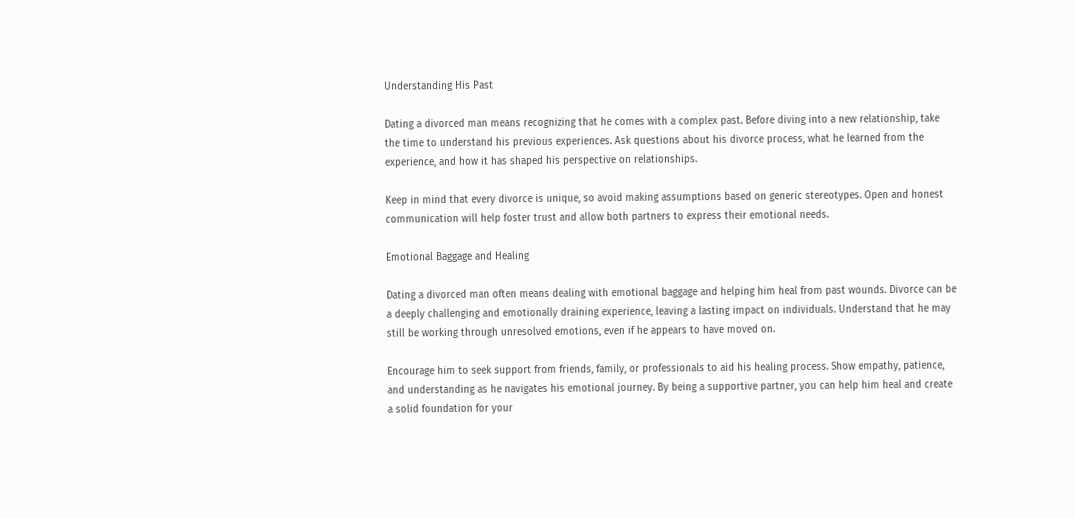Understanding His Past

Dating a divorced man means recognizing that he comes with a complex past. Before diving into a new relationship, take the time to understand his previous experiences. Ask questions about his divorce process, what he learned from the experience, and how it has shaped his perspective on relationships.

Keep in mind that every divorce is unique, so avoid making assumptions based on generic stereotypes. Open and honest communication will help foster trust and allow both partners to express their emotional needs.

Emotional Baggage and Healing

Dating a divorced man often means dealing with emotional baggage and helping him heal from past wounds. Divorce can be a deeply challenging and emotionally draining experience, leaving a lasting impact on individuals. Understand that he may still be working through unresolved emotions, even if he appears to have moved on.

Encourage him to seek support from friends, family, or professionals to aid his healing process. Show empathy, patience, and understanding as he navigates his emotional journey. By being a supportive partner, you can help him heal and create a solid foundation for your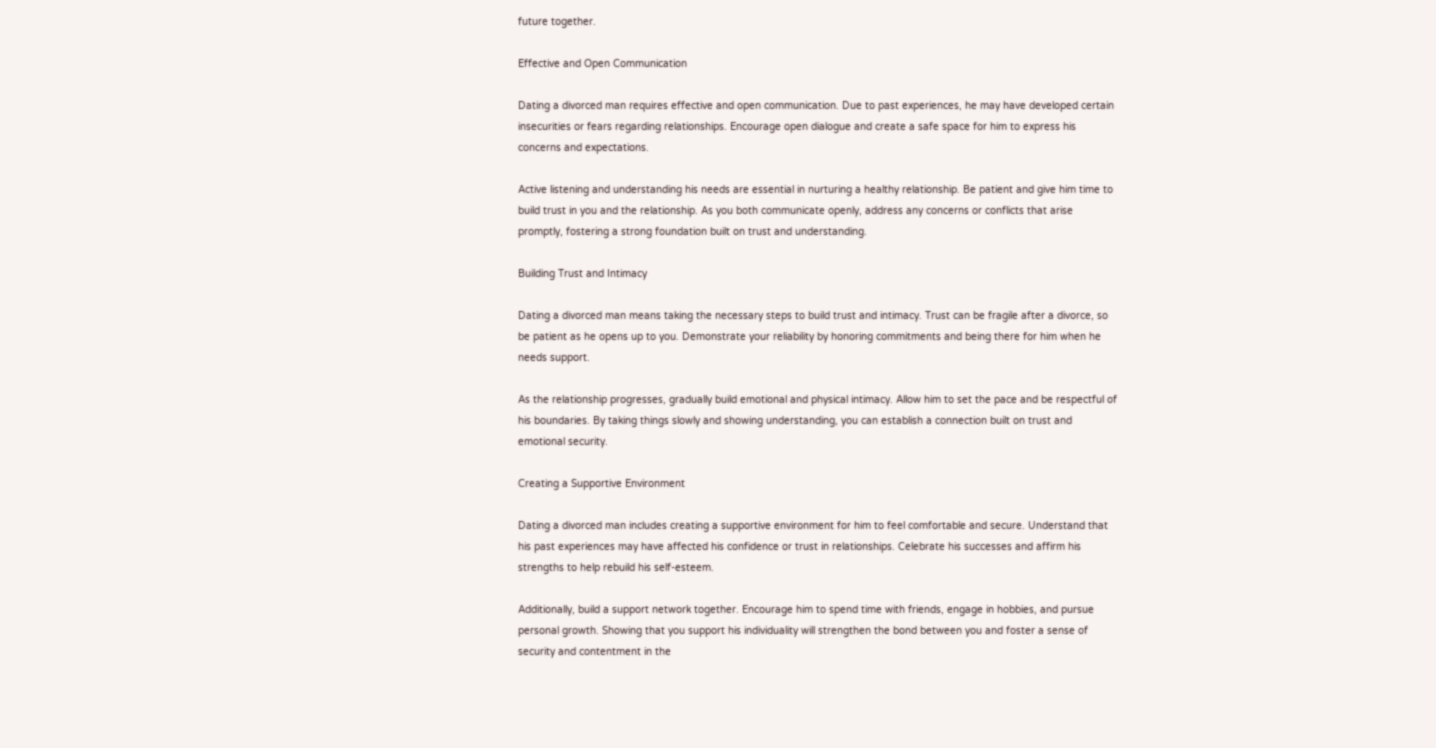future together.

Effective and Open Communication

Dating a divorced man requires effective and open communication. Due to past experiences, he may have developed certain insecurities or fears regarding relationships. Encourage open dialogue and create a safe space for him to express his concerns and expectations.

Active listening and understanding his needs are essential in nurturing a healthy relationship. Be patient and give him time to build trust in you and the relationship. As you both communicate openly, address any concerns or conflicts that arise promptly, fostering a strong foundation built on trust and understanding.

Building Trust and Intimacy

Dating a divorced man means taking the necessary steps to build trust and intimacy. Trust can be fragile after a divorce, so be patient as he opens up to you. Demonstrate your reliability by honoring commitments and being there for him when he needs support.

As the relationship progresses, gradually build emotional and physical intimacy. Allow him to set the pace and be respectful of his boundaries. By taking things slowly and showing understanding, you can establish a connection built on trust and emotional security.

Creating a Supportive Environment

Dating a divorced man includes creating a supportive environment for him to feel comfortable and secure. Understand that his past experiences may have affected his confidence or trust in relationships. Celebrate his successes and affirm his strengths to help rebuild his self-esteem.

Additionally, build a support network together. Encourage him to spend time with friends, engage in hobbies, and pursue personal growth. Showing that you support his individuality will strengthen the bond between you and foster a sense of security and contentment in the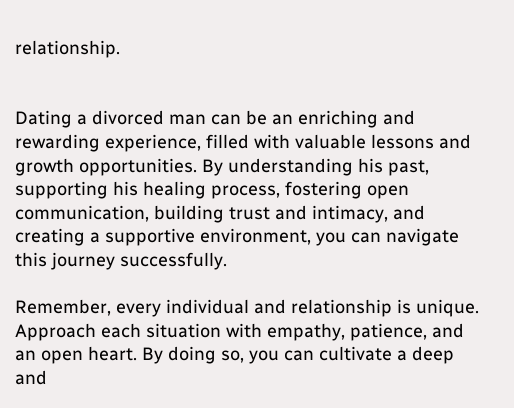relationship.


Dating a divorced man can be an enriching and rewarding experience, filled with valuable lessons and growth opportunities. By understanding his past, supporting his healing process, fostering open communication, building trust and intimacy, and creating a supportive environment, you can navigate this journey successfully.

Remember, every individual and relationship is unique. Approach each situation with empathy, patience, and an open heart. By doing so, you can cultivate a deep and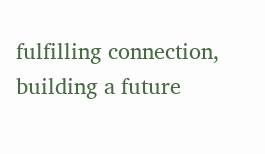fulfilling connection, building a future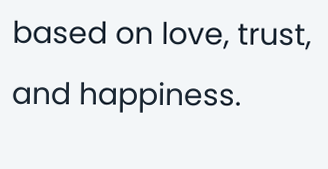based on love, trust, and happiness.